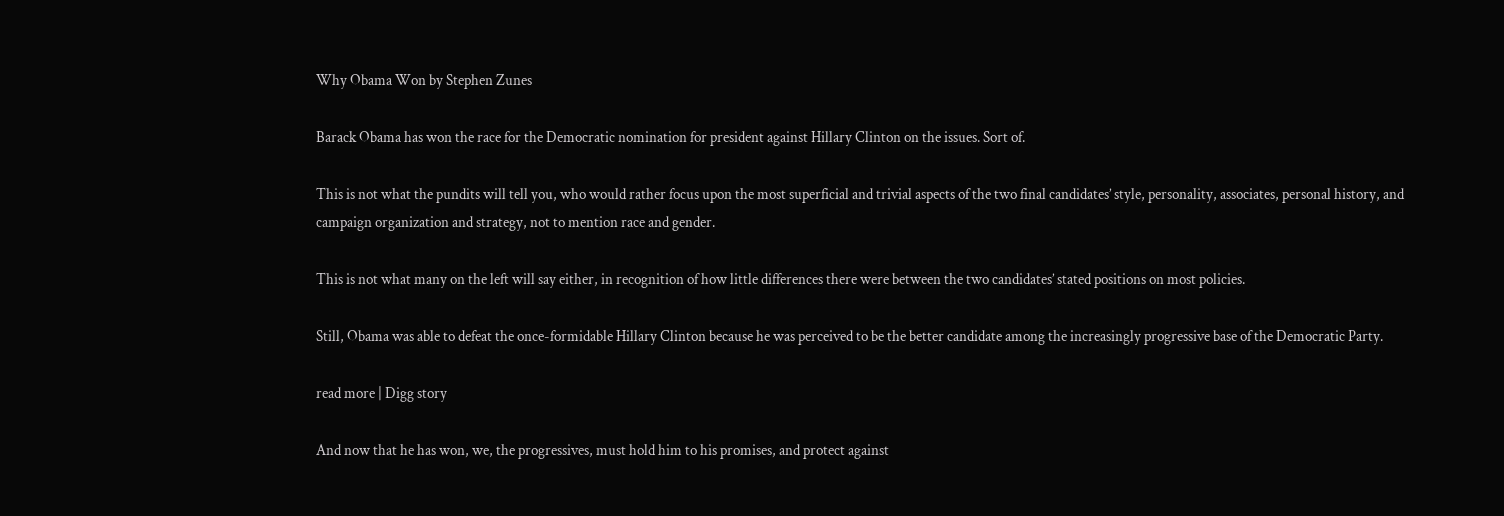Why Obama Won by Stephen Zunes

Barack Obama has won the race for the Democratic nomination for president against Hillary Clinton on the issues. Sort of.

This is not what the pundits will tell you, who would rather focus upon the most superficial and trivial aspects of the two final candidates’ style, personality, associates, personal history, and campaign organization and strategy, not to mention race and gender.

This is not what many on the left will say either, in recognition of how little differences there were between the two candidates’ stated positions on most policies.

Still, Obama was able to defeat the once-formidable Hillary Clinton because he was perceived to be the better candidate among the increasingly progressive base of the Democratic Party.

read more | Digg story

And now that he has won, we, the progressives, must hold him to his promises, and protect against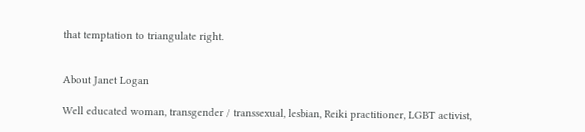that temptation to triangulate right.


About Janet Logan

Well educated woman, transgender / transsexual, lesbian, Reiki practitioner, LGBT activist,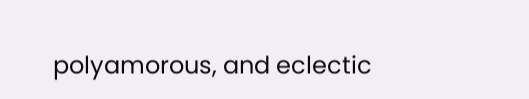polyamorous, and eclectic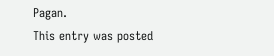Pagan.
This entry was posted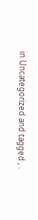in Uncategorized and tagged , .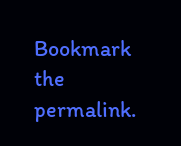Bookmark the permalink.